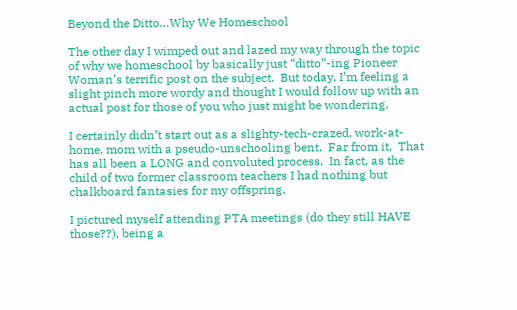Beyond the Ditto…Why We Homeschool

The other day I wimped out and lazed my way through the topic of why we homeschool by basically just “ditto”-ing Pioneer Woman’s terrific post on the subject.  But today, I’m feeling a slight pinch more wordy and thought I would follow up with an actual post for those of you who just might be wondering.

I certainly didn’t start out as a slighty-tech-crazed, work-at-home, mom with a pseudo-unschooling bent.  Far from it.  That has all been a LONG and convoluted process.  In fact, as the child of two former classroom teachers I had nothing but chalkboard fantasies for my offspring.

I pictured myself attending PTA meetings (do they still HAVE those??), being a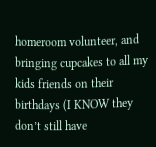homeroom volunteer, and bringing cupcakes to all my kids friends on their birthdays (I KNOW they don’t still have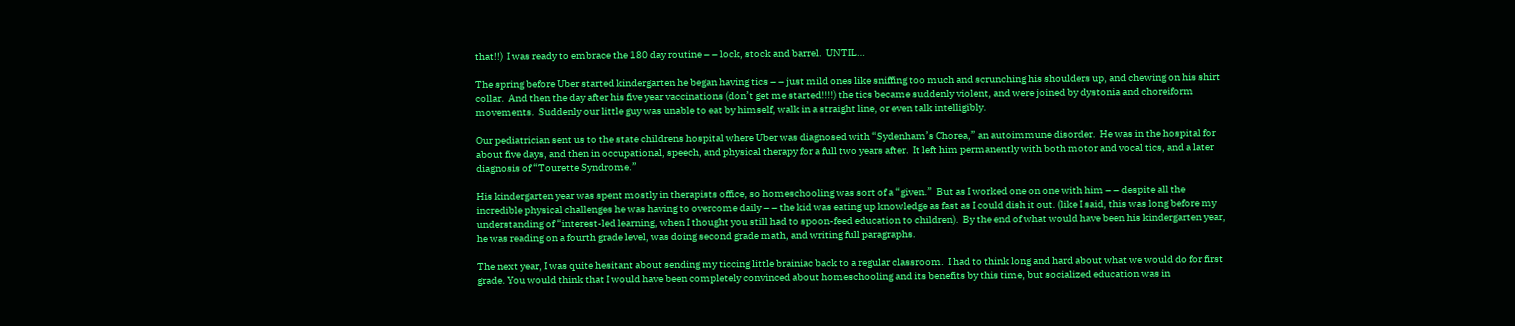that!!)  I was ready to embrace the 180 day routine – – lock, stock and barrel.  UNTIL…

The spring before Uber started kindergarten he began having tics – – just mild ones like sniffing too much and scrunching his shoulders up, and chewing on his shirt collar.  And then the day after his five year vaccinations (don’t get me started!!!!) the tics became suddenly violent, and were joined by dystonia and choreiform movements.  Suddenly our little guy was unable to eat by himself, walk in a straight line, or even talk intelligibly.

Our pediatrician sent us to the state childrens hospital where Uber was diagnosed with “Sydenham’s Chorea,” an autoimmune disorder.  He was in the hospital for about five days, and then in occupational, speech, and physical therapy for a full two years after.  It left him permanently with both motor and vocal tics, and a later diagnosis of “Tourette Syndrome.”

His kindergarten year was spent mostly in therapists office, so homeschooling was sort of a “given.”  But as I worked one on one with him – – despite all the incredible physical challenges he was having to overcome daily – – the kid was eating up knowledge as fast as I could dish it out. (like I said, this was long before my understanding of “interest-led learning, when I thought you still had to spoon-feed education to children).  By the end of what would have been his kindergarten year, he was reading on a fourth grade level, was doing second grade math, and writing full paragraphs.

The next year, I was quite hesitant about sending my ticcing little brainiac back to a regular classroom.  I had to think long and hard about what we would do for first grade. You would think that I would have been completely convinced about homeschooling and its benefits by this time, but socialized education was in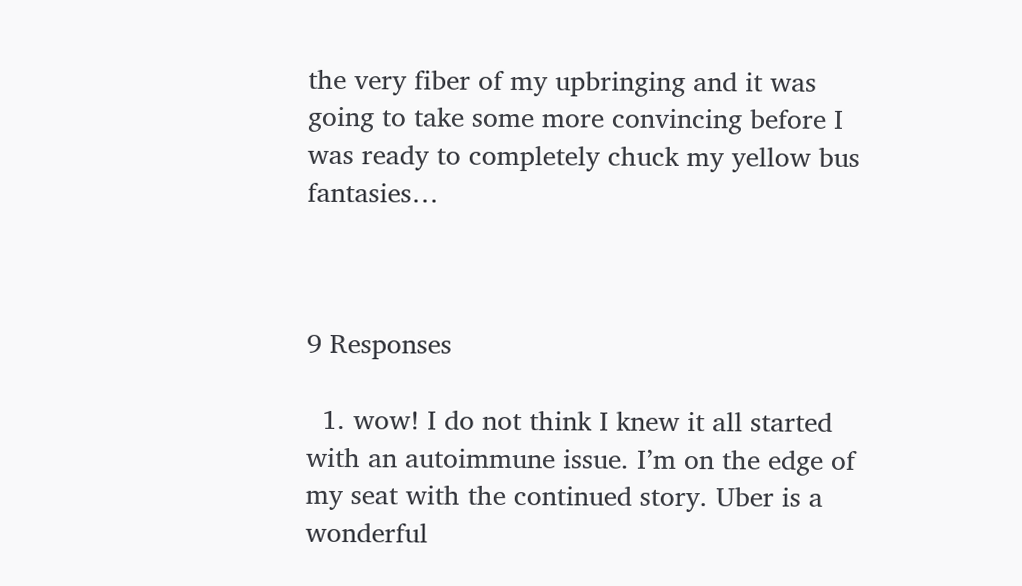the very fiber of my upbringing and it was going to take some more convincing before I was ready to completely chuck my yellow bus fantasies…



9 Responses

  1. wow! I do not think I knew it all started with an autoimmune issue. I’m on the edge of my seat with the continued story. Uber is a wonderful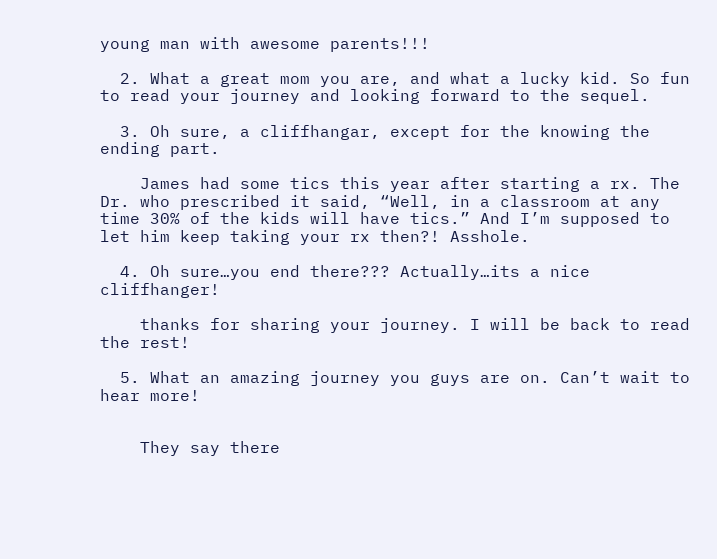young man with awesome parents!!!

  2. What a great mom you are, and what a lucky kid. So fun to read your journey and looking forward to the sequel.

  3. Oh sure, a cliffhangar, except for the knowing the ending part.

    James had some tics this year after starting a rx. The Dr. who prescribed it said, “Well, in a classroom at any time 30% of the kids will have tics.” And I’m supposed to let him keep taking your rx then?! Asshole.

  4. Oh sure…you end there??? Actually…its a nice cliffhanger!

    thanks for sharing your journey. I will be back to read the rest!

  5. What an amazing journey you guys are on. Can’t wait to hear more!


    They say there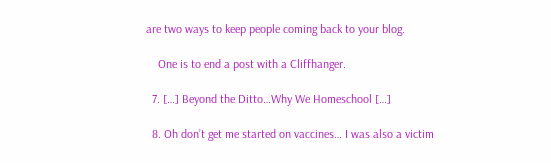are two ways to keep people coming back to your blog.

    One is to end a post with a Cliffhanger.

  7. […] Beyond the Ditto…Why We Homeschool […]

  8. Oh don’t get me started on vaccines… I was also a victim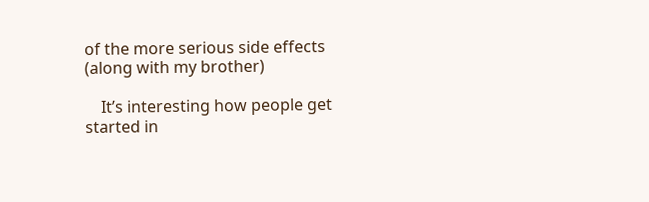of the more serious side effects (along with my brother)

    It’s interesting how people get started in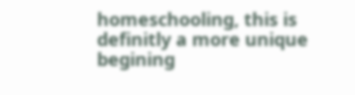homeschooling, this is definitly a more unique begining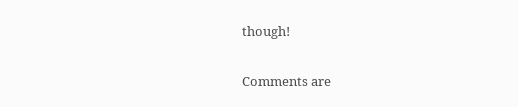though!

Comments are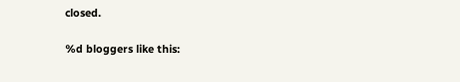closed.

%d bloggers like this: